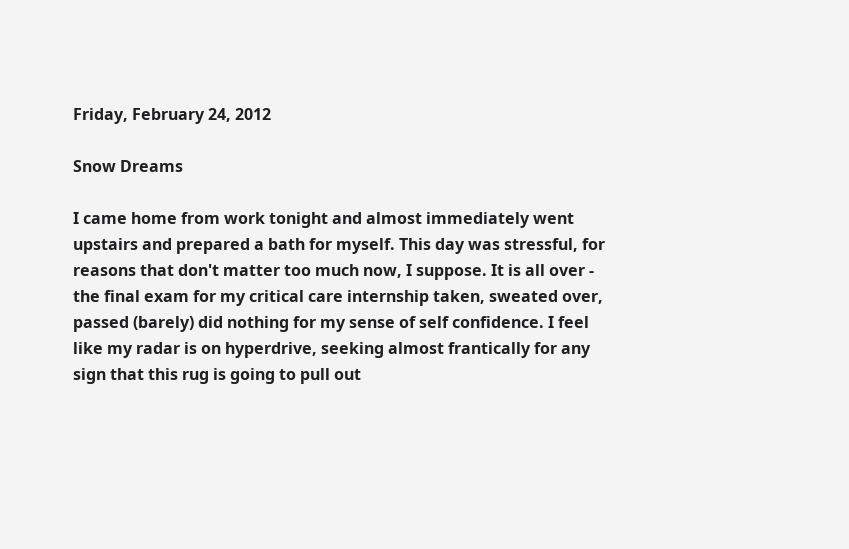Friday, February 24, 2012

Snow Dreams

I came home from work tonight and almost immediately went upstairs and prepared a bath for myself. This day was stressful, for reasons that don't matter too much now, I suppose. It is all over - the final exam for my critical care internship taken, sweated over, passed (barely) did nothing for my sense of self confidence. I feel like my radar is on hyperdrive, seeking almost frantically for any sign that this rug is going to pull out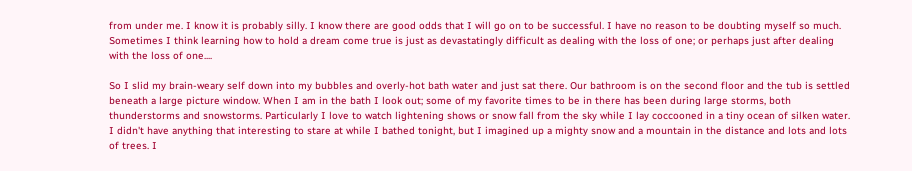from under me. I know it is probably silly. I know there are good odds that I will go on to be successful. I have no reason to be doubting myself so much. Sometimes I think learning how to hold a dream come true is just as devastatingly difficult as dealing with the loss of one; or perhaps just after dealing with the loss of one....

So I slid my brain-weary self down into my bubbles and overly-hot bath water and just sat there. Our bathroom is on the second floor and the tub is settled beneath a large picture window. When I am in the bath I look out; some of my favorite times to be in there has been during large storms, both thunderstorms and snowstorms. Particularly I love to watch lightening shows or snow fall from the sky while I lay coccooned in a tiny ocean of silken water. I didn't have anything that interesting to stare at while I bathed tonight, but I imagined up a mighty snow and a mountain in the distance and lots and lots of trees. I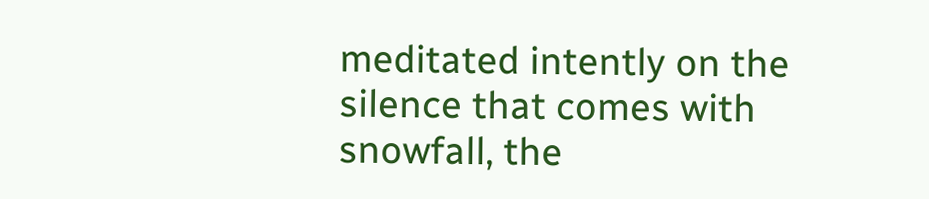meditated intently on the silence that comes with snowfall, the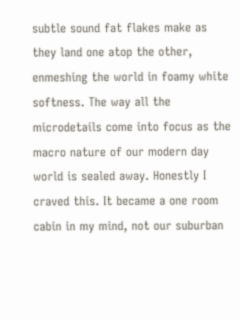subtle sound fat flakes make as they land one atop the other, enmeshing the world in foamy white softness. The way all the microdetails come into focus as the macro nature of our modern day world is sealed away. Honestly I craved this. It became a one room cabin in my mind, not our suburban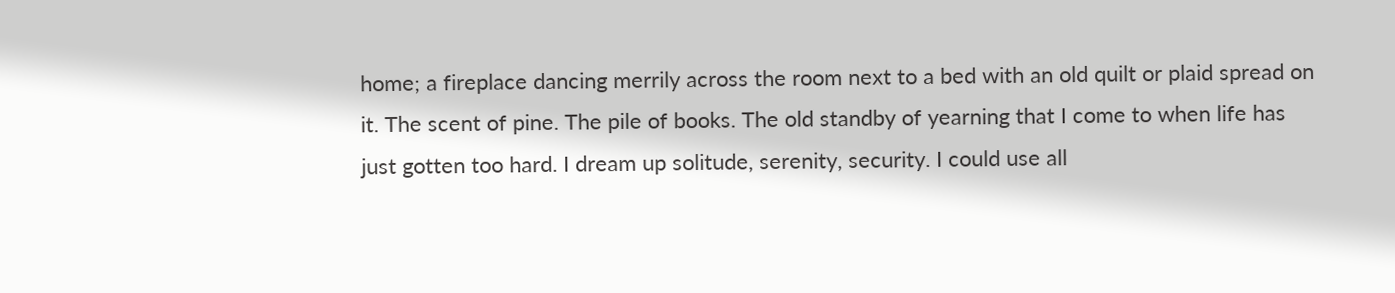home; a fireplace dancing merrily across the room next to a bed with an old quilt or plaid spread on it. The scent of pine. The pile of books. The old standby of yearning that I come to when life has just gotten too hard. I dream up solitude, serenity, security. I could use all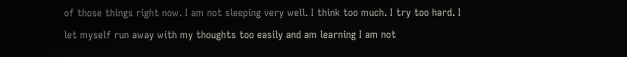of those things right now. I am not sleeping very well. I think too much. I try too hard. I let myself run away with my thoughts too easily and am learning I am not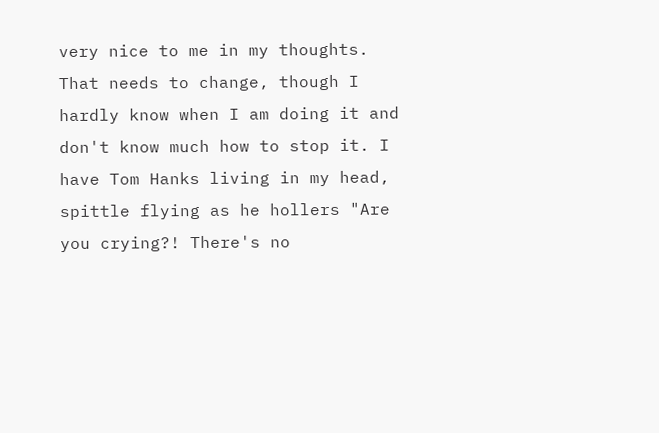very nice to me in my thoughts. That needs to change, though I hardly know when I am doing it and don't know much how to stop it. I have Tom Hanks living in my head, spittle flying as he hollers "Are you crying?! There's no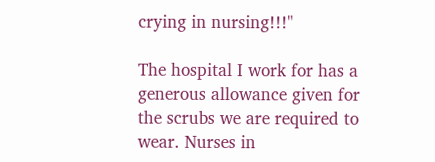crying in nursing!!!"

The hospital I work for has a generous allowance given for the scrubs we are required to wear. Nurses in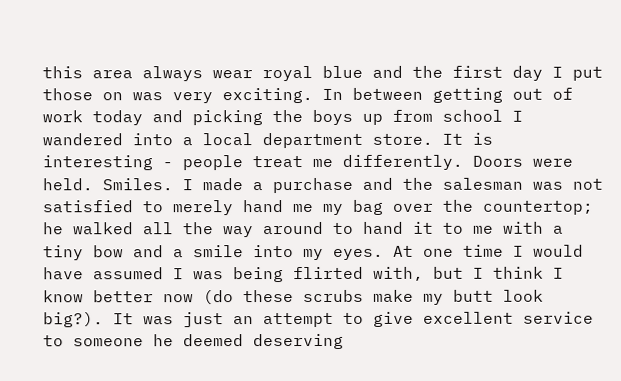this area always wear royal blue and the first day I put those on was very exciting. In between getting out of work today and picking the boys up from school I wandered into a local department store. It is interesting - people treat me differently. Doors were held. Smiles. I made a purchase and the salesman was not satisfied to merely hand me my bag over the countertop; he walked all the way around to hand it to me with a tiny bow and a smile into my eyes. At one time I would have assumed I was being flirted with, but I think I know better now (do these scrubs make my butt look big?). It was just an attempt to give excellent service to someone he deemed deserving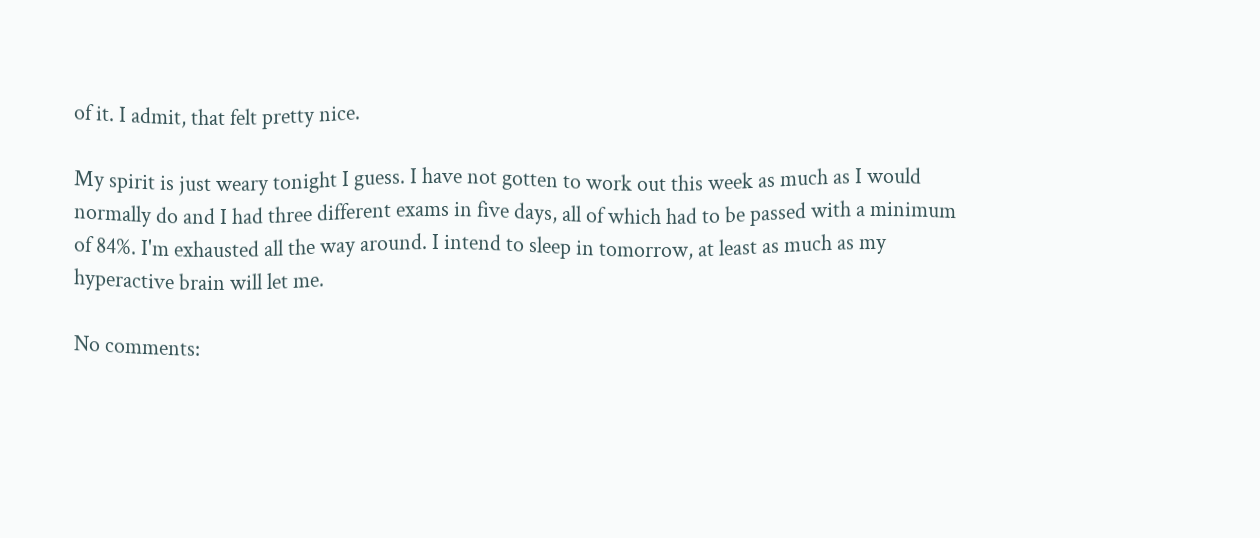of it. I admit, that felt pretty nice.

My spirit is just weary tonight I guess. I have not gotten to work out this week as much as I would normally do and I had three different exams in five days, all of which had to be passed with a minimum of 84%. I'm exhausted all the way around. I intend to sleep in tomorrow, at least as much as my hyperactive brain will let me.

No comments: